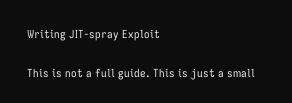Writing JIT-spray Exploit

This is not a full guide. This is just a small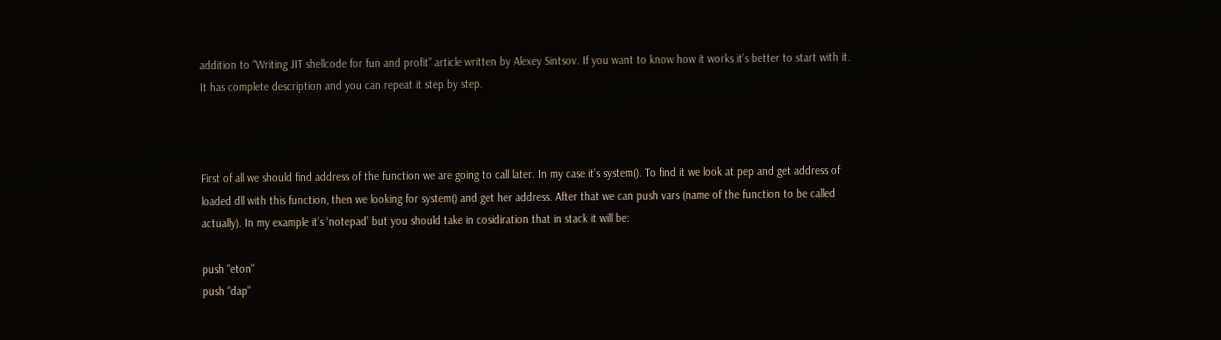addition to “Writing JIT shellcode for fun and profit” article written by Alexey Sintsov. If you want to know how it works it’s better to start with it. It has complete description and you can repeat it step by step.



First of all we should find address of the function we are going to call later. In my case it’s system(). To find it we look at pep and get address of loaded dll with this function, then we looking for system() and get her address. After that we can push vars (name of the function to be called actually). In my example it’s ‘notepad’ but you should take in cosidiration that in stack it will be:

push "eton"
push "dap"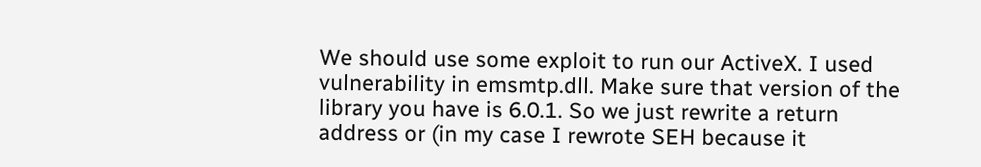We should use some exploit to run our ActiveX. I used vulnerability in emsmtp.dll. Make sure that version of the library you have is 6.0.1. So we just rewrite a return address or (in my case I rewrote SEH because it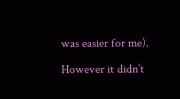was easier for me).

However it didn’t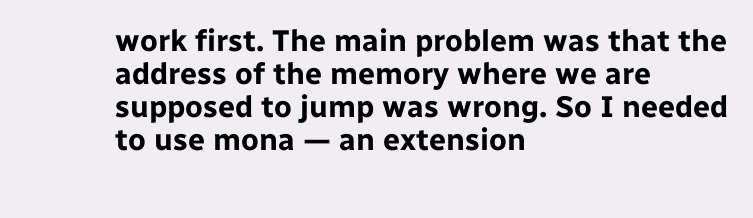work first. The main problem was that the address of the memory where we are supposed to jump was wrong. So I needed to use mona — an extension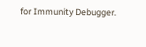for Immunity Debugger.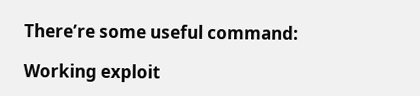There’re some useful command:

Working exploit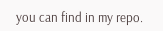you can find in my repo.